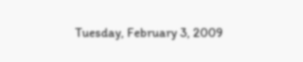Tuesday, February 3, 2009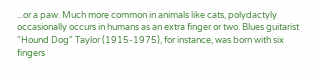...or a paw. Much more common in animals like cats, polydactyly occasionally occurs in humans as an extra finger or two. Blues guitarist "Hound Dog" Taylor (1915-1975), for instance, was born with six fingers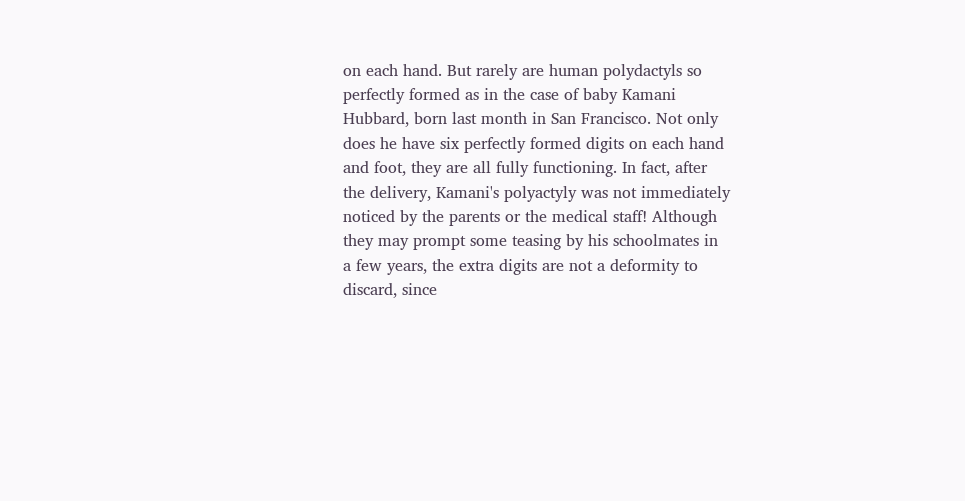on each hand. But rarely are human polydactyls so perfectly formed as in the case of baby Kamani Hubbard, born last month in San Francisco. Not only does he have six perfectly formed digits on each hand and foot, they are all fully functioning. In fact, after the delivery, Kamani's polyactyly was not immediately noticed by the parents or the medical staff! Although they may prompt some teasing by his schoolmates in a few years, the extra digits are not a deformity to discard, since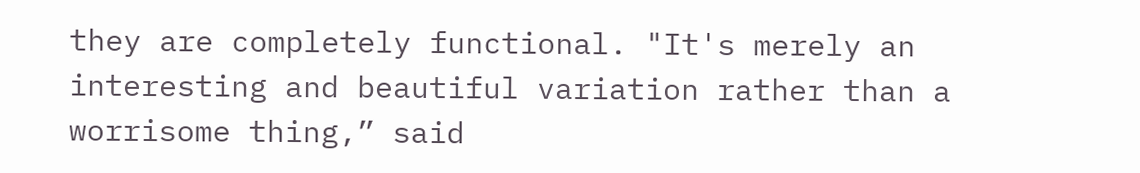they are completely functional. "It's merely an interesting and beautiful variation rather than a worrisome thing,” said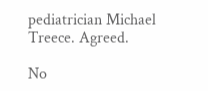pediatrician Michael Treece. Agreed.

No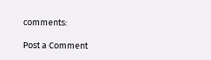comments:

Post a Comment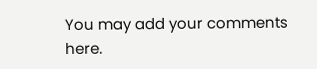You may add your comments here.